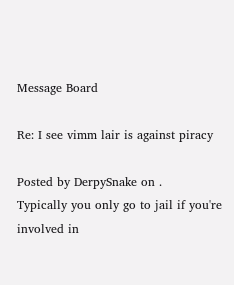Message Board

Re: I see vimm lair is against piracy

Posted by DerpySnake on .
Typically you only go to jail if you're involved in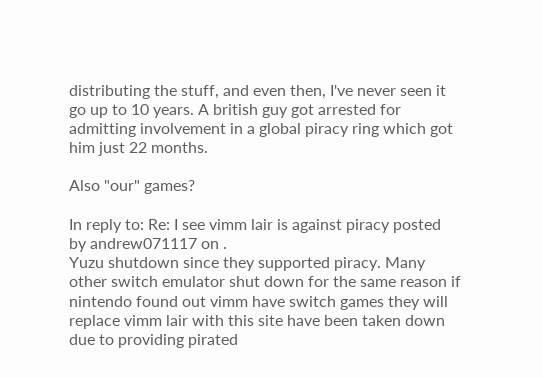distributing the stuff, and even then, I've never seen it go up to 10 years. A british guy got arrested for admitting involvement in a global piracy ring which got him just 22 months.

Also "our" games?

In reply to: Re: I see vimm lair is against piracy posted by andrew071117 on .
Yuzu shutdown since they supported piracy. Many other switch emulator shut down for the same reason if nintendo found out vimm have switch games they will replace vimm lair with this site have been taken down due to providing pirated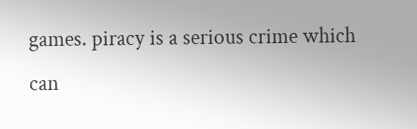games. piracy is a serious crime which can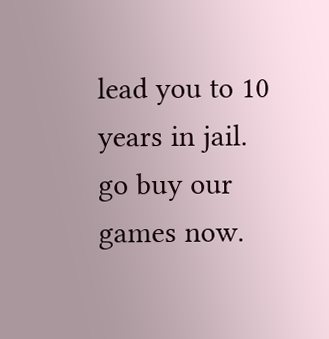lead you to 10 years in jail. go buy our games now.